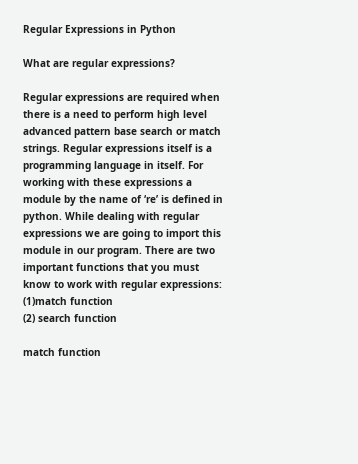Regular Expressions in Python

What are regular expressions?

Regular expressions are required when there is a need to perform high level advanced pattern base search or match strings. Regular expressions itself is a programming language in itself. For working with these expressions a module by the name of ‘re’ is defined in python. While dealing with regular expressions we are going to import this module in our program. There are two important functions that you must know to work with regular expressions:
(1)match function
(2) search function

match function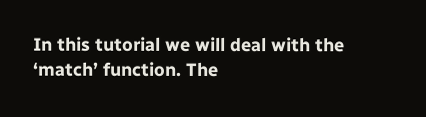In this tutorial we will deal with the ‘match’ function. The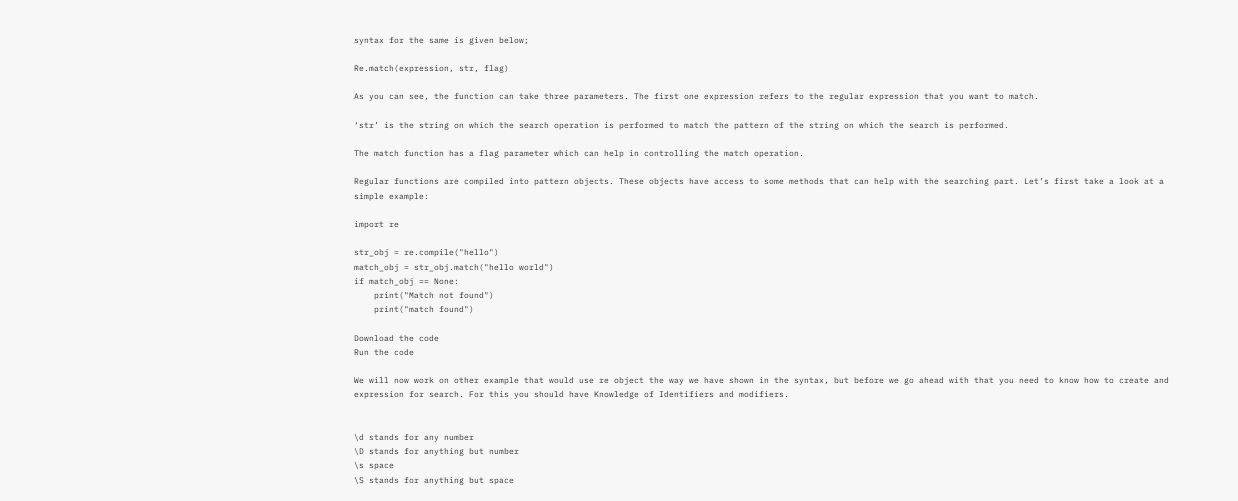syntax for the same is given below;

Re.match(expression, str, flag)

As you can see, the function can take three parameters. The first one expression refers to the regular expression that you want to match.

‘str’ is the string on which the search operation is performed to match the pattern of the string on which the search is performed.

The match function has a flag parameter which can help in controlling the match operation.

Regular functions are compiled into pattern objects. These objects have access to some methods that can help with the searching part. Let’s first take a look at a simple example:

import re

str_obj = re.compile("hello")
match_obj = str_obj.match("hello world")
if match_obj == None:
    print("Match not found")
    print("match found")

Download the code
Run the code

We will now work on other example that would use re object the way we have shown in the syntax, but before we go ahead with that you need to know how to create and expression for search. For this you should have Knowledge of Identifiers and modifiers.


\d stands for any number
\D stands for anything but number
\s space
\S stands for anything but space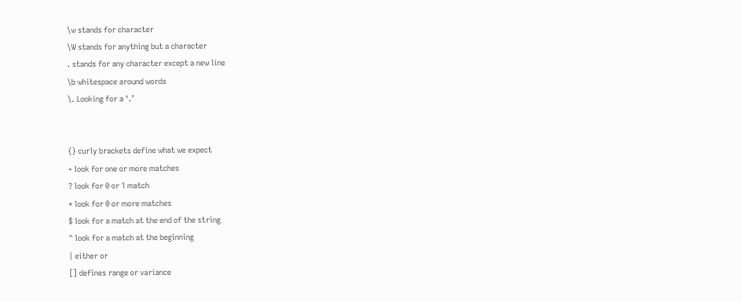\w stands for character
\W stands for anything but a character
. stands for any character except a new line
\b whitespace around words
\. Looking for a ‘.’


{} curly brackets define what we expect
+ look for one or more matches
? look for 0 or 1 match
* look for 0 or more matches
$ look for a match at the end of the string
^ look for a match at the beginning
| either or
[] defines range or variance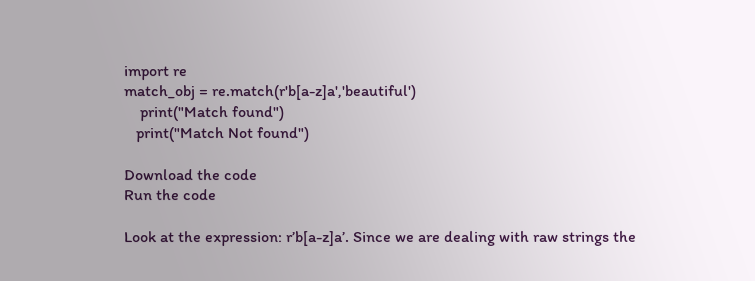import re
match_obj = re.match(r'b[a-z]a','beautiful')
    print("Match found")
   print("Match Not found")

Download the code
Run the code

Look at the expression: r’b[a-z]a’. Since we are dealing with raw strings the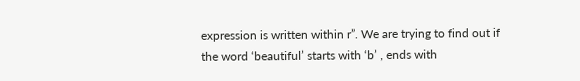expression is written within r”. We are trying to find out if the word ‘beautiful’ starts with ‘b’ , ends with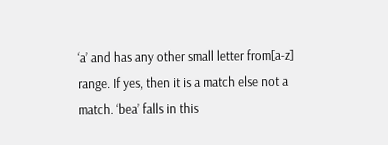‘a’ and has any other small letter from[a-z] range. If yes, then it is a match else not a match. ‘bea’ falls in this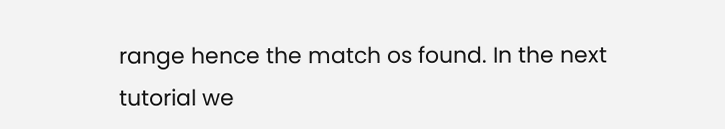range hence the match os found. In the next tutorial we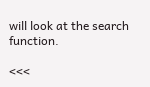will look at the search function.

<<<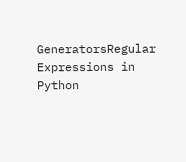GeneratorsRegular Expressions in Python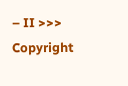– II >>>
Copyright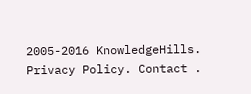2005-2016 KnowledgeHills. Privacy Policy. Contact .